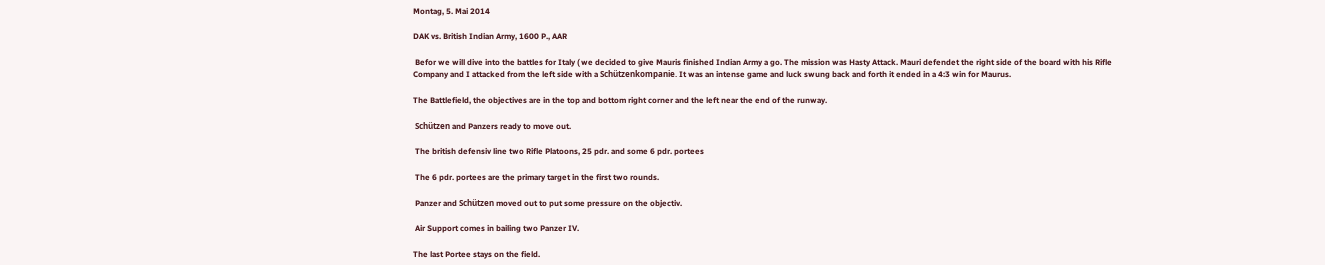Montag, 5. Mai 2014

DAK vs. British Indian Army, 1600 P., AAR

 Befor we will dive into the battles for Italy ( we decided to give Mauris finished Indian Army a go. The mission was Hasty Attack. Mauri defendet the right side of the board with his Rifle Company and I attacked from the left side with a Schützenkompanie. It was an intense game and luck swung back and forth it ended in a 4:3 win for Maurus.

The Battlefield, the objectives are in the top and bottom right corner and the left near the end of the runway.

 Schützen and Panzers ready to move out.

 The british defensiv line two Rifle Platoons, 25 pdr. and some 6 pdr. portees

 The 6 pdr. portees are the primary target in the first two rounds.

 Panzer and Schützen moved out to put some pressure on the objectiv.

 Air Support comes in bailing two Panzer IV.

The last Portee stays on the field.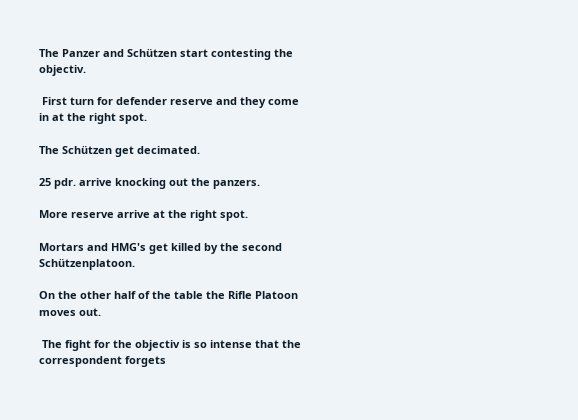The Panzer and Schützen start contesting the objectiv.

 First turn for defender reserve and they come in at the right spot.

The Schützen get decimated.

25 pdr. arrive knocking out the panzers.

More reserve arrive at the right spot.

Mortars and HMG's get killed by the second Schützenplatoon.

On the other half of the table the Rifle Platoon moves out.

 The fight for the objectiv is so intense that the correspondent forgets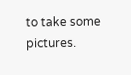to take some pictures.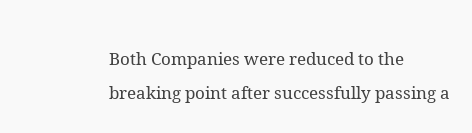Both Companies were reduced to the breaking point after successfully passing a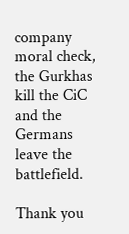company moral check, the Gurkhas kill the CiC and the Germans leave the battlefield.

Thank you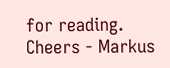for reading.
Cheers - Markus